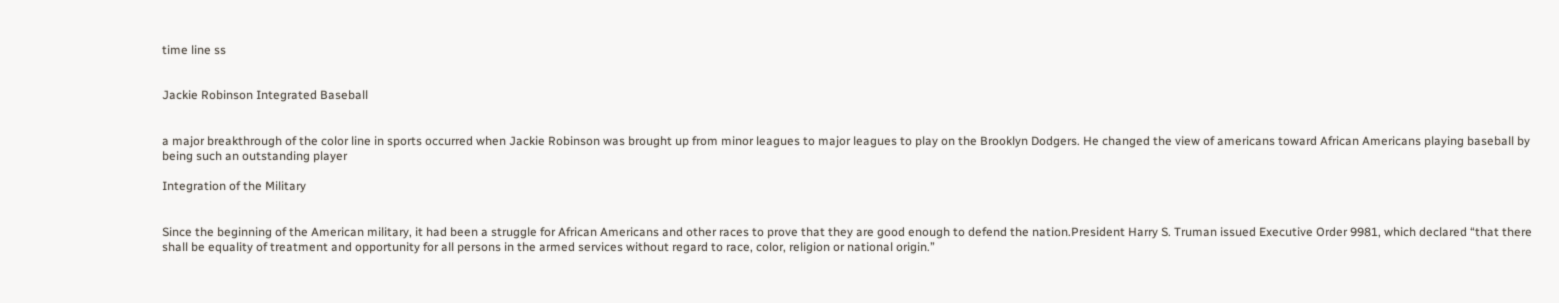time line ss


Jackie Robinson Integrated Baseball


a major breakthrough of the color line in sports occurred when Jackie Robinson was brought up from minor leagues to major leagues to play on the Brooklyn Dodgers. He changed the view of americans toward African Americans playing baseball by being such an outstanding player

Integration of the Military


Since the beginning of the American military, it had been a struggle for African Americans and other races to prove that they are good enough to defend the nation.President Harry S. Truman issued Executive Order 9981, which declared “that there shall be equality of treatment and opportunity for all persons in the armed services without regard to race, color, religion or national origin.”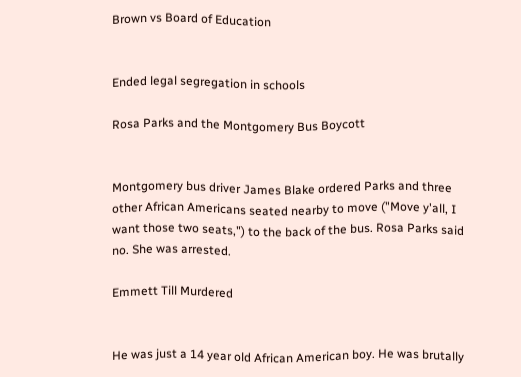Brown vs Board of Education


Ended legal segregation in schools

Rosa Parks and the Montgomery Bus Boycott


Montgomery bus driver James Blake ordered Parks and three other African Americans seated nearby to move ("Move y'all, I want those two seats,") to the back of the bus. Rosa Parks said no. She was arrested.

Emmett Till Murdered


He was just a 14 year old African American boy. He was brutally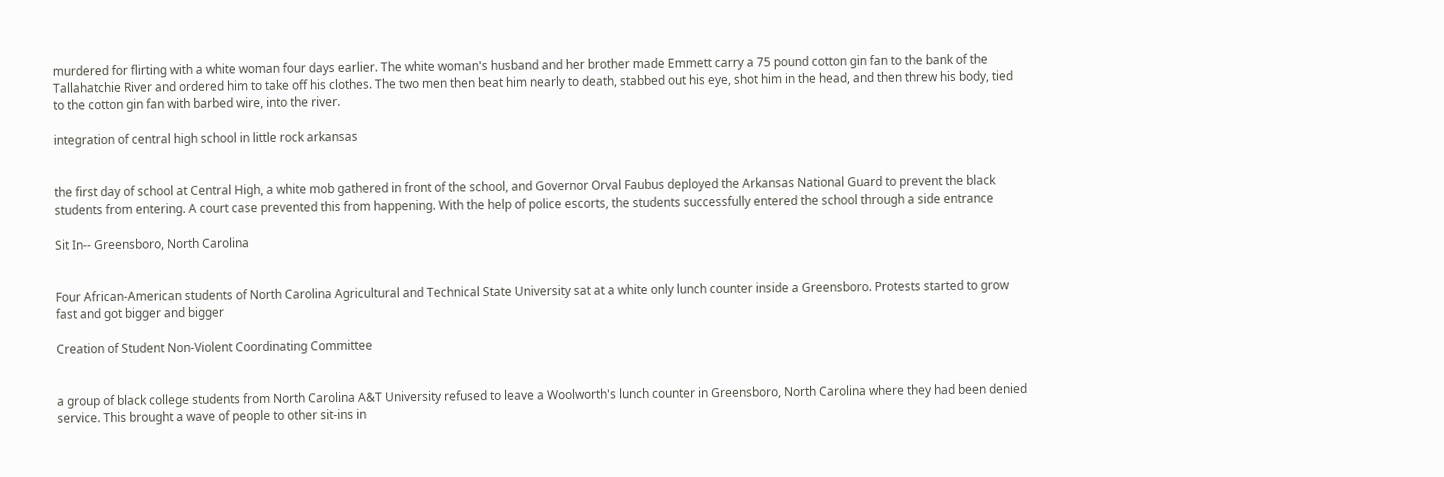murdered for flirting with a white woman four days earlier. The white woman's husband and her brother made Emmett carry a 75 pound cotton gin fan to the bank of the Tallahatchie River and ordered him to take off his clothes. The two men then beat him nearly to death, stabbed out his eye, shot him in the head, and then threw his body, tied to the cotton gin fan with barbed wire, into the river.

integration of central high school in little rock arkansas


the first day of school at Central High, a white mob gathered in front of the school, and Governor Orval Faubus deployed the Arkansas National Guard to prevent the black students from entering. A court case prevented this from happening. With the help of police escorts, the students successfully entered the school through a side entrance

Sit In-- Greensboro, North Carolina


Four African-American students of North Carolina Agricultural and Technical State University sat at a white only lunch counter inside a Greensboro. Protests started to grow fast and got bigger and bigger

Creation of Student Non-Violent Coordinating Committee


a group of black college students from North Carolina A&T University refused to leave a Woolworth's lunch counter in Greensboro, North Carolina where they had been denied service. This brought a wave of people to other sit-ins in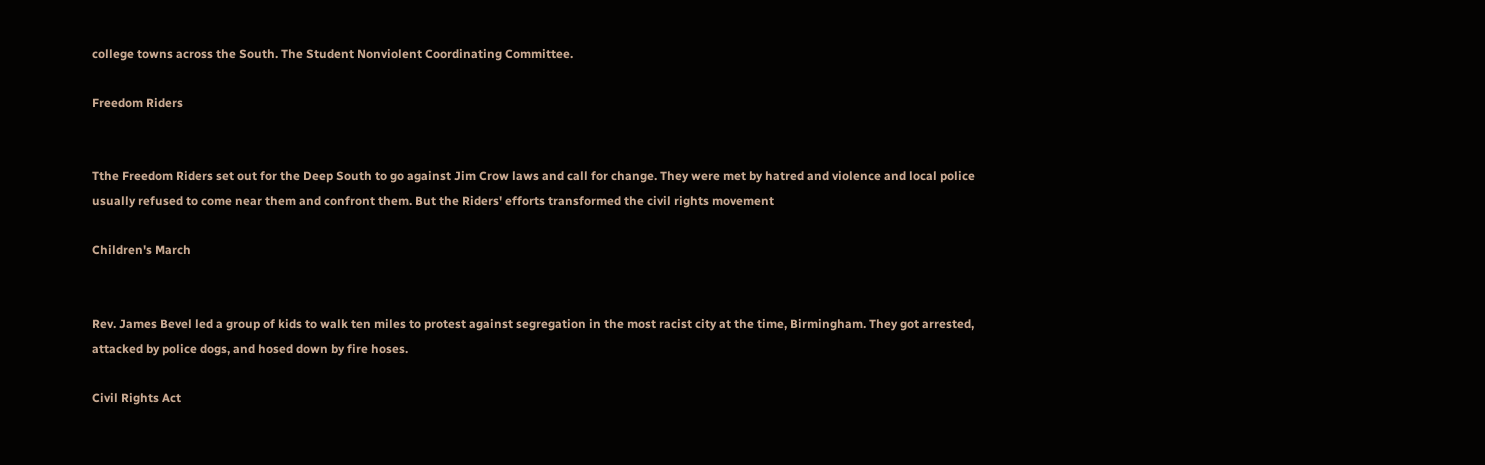college towns across the South. The Student Nonviolent Coordinating Committee.

Freedom Riders


Tthe Freedom Riders set out for the Deep South to go against Jim Crow laws and call for change. They were met by hatred and violence and local police usually refused to come near them and confront them. But the Riders' efforts transformed the civil rights movement

Children's March


Rev. James Bevel led a group of kids to walk ten miles to protest against segregation in the most racist city at the time, Birmingham. They got arrested, attacked by police dogs, and hosed down by fire hoses.

Civil Rights Act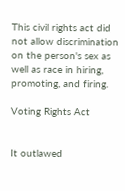This civil rights act did not allow discrimination on the person's sex as well as race in hiring, promoting, and firing.

Voting Rights Act


It outlawed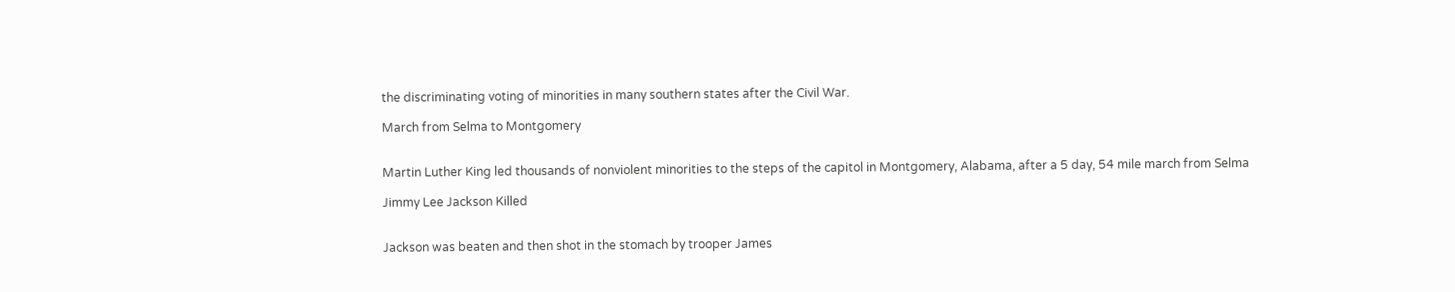the discriminating voting of minorities in many southern states after the Civil War.

March from Selma to Montgomery


Martin Luther King led thousands of nonviolent minorities to the steps of the capitol in Montgomery, Alabama, after a 5 day, 54 mile march from Selma

Jimmy Lee Jackson Killed


Jackson was beaten and then shot in the stomach by trooper James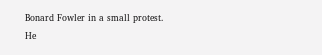Bonard Fowler in a small protest. He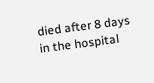died after 8 days in the hospital